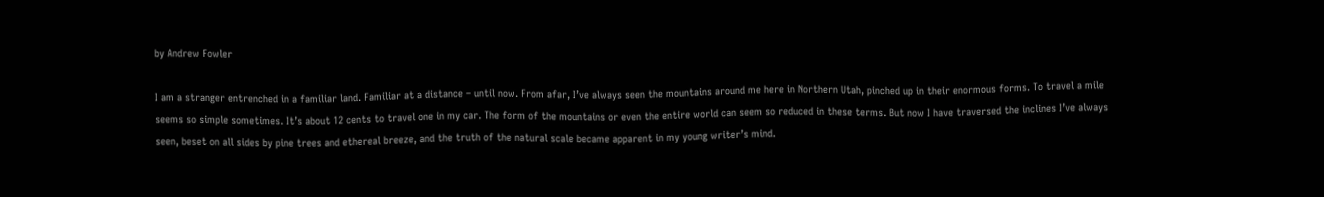by Andrew Fowler

I am a stranger entrenched in a familiar land. Familiar at a distance – until now. From afar, I’ve always seen the mountains around me here in Northern Utah, pinched up in their enormous forms. To travel a mile seems so simple sometimes. It’s about 12 cents to travel one in my car. The form of the mountains or even the entire world can seem so reduced in these terms. But now I have traversed the inclines I’ve always seen, beset on all sides by pine trees and ethereal breeze, and the truth of the natural scale became apparent in my young writer’s mind.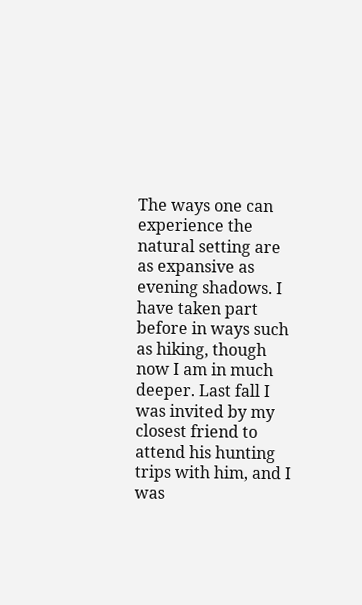The ways one can experience the natural setting are as expansive as evening shadows. I have taken part before in ways such as hiking, though now I am in much deeper. Last fall I was invited by my closest friend to attend his hunting trips with him, and I was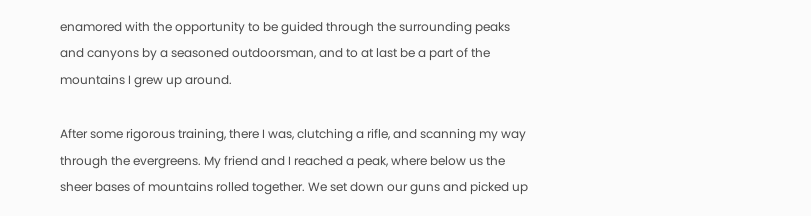enamored with the opportunity to be guided through the surrounding peaks and canyons by a seasoned outdoorsman, and to at last be a part of the mountains I grew up around.

After some rigorous training, there I was, clutching a rifle, and scanning my way through the evergreens. My friend and I reached a peak, where below us the sheer bases of mountains rolled together. We set down our guns and picked up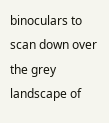binoculars to scan down over the grey landscape of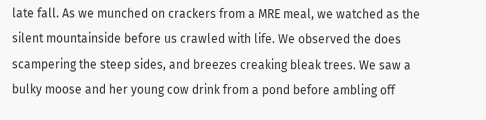late fall. As we munched on crackers from a MRE meal, we watched as the silent mountainside before us crawled with life. We observed the does scampering the steep sides, and breezes creaking bleak trees. We saw a bulky moose and her young cow drink from a pond before ambling off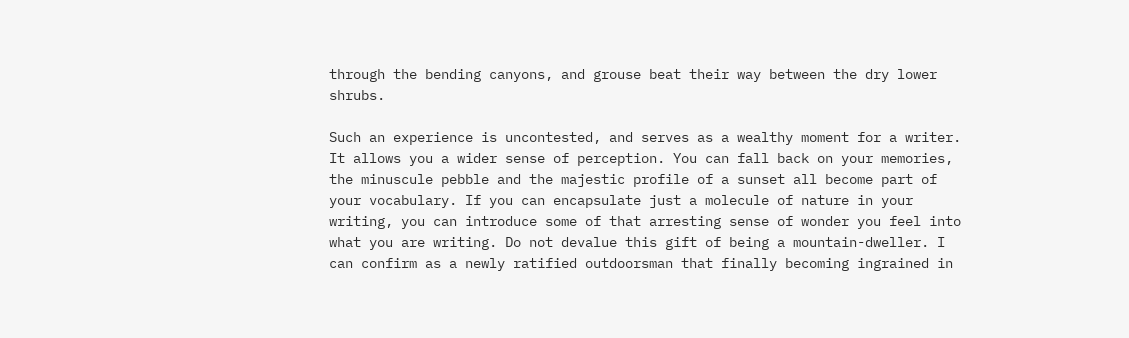through the bending canyons, and grouse beat their way between the dry lower shrubs.

Such an experience is uncontested, and serves as a wealthy moment for a writer. It allows you a wider sense of perception. You can fall back on your memories, the minuscule pebble and the majestic profile of a sunset all become part of your vocabulary. If you can encapsulate just a molecule of nature in your writing, you can introduce some of that arresting sense of wonder you feel into what you are writing. Do not devalue this gift of being a mountain-dweller. I can confirm as a newly ratified outdoorsman that finally becoming ingrained in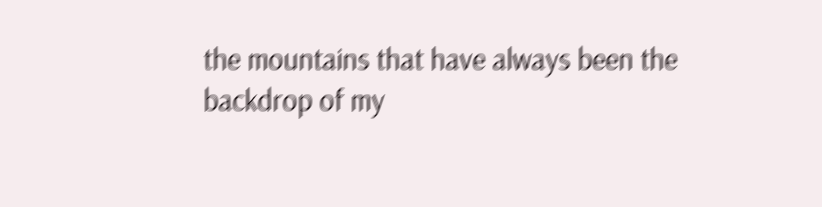the mountains that have always been the backdrop of my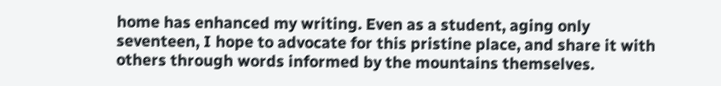home has enhanced my writing. Even as a student, aging only seventeen, I hope to advocate for this pristine place, and share it with others through words informed by the mountains themselves.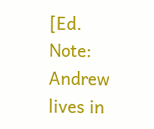[Ed. Note: Andrew lives in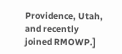Providence, Utah, and recently joined RMOWP.]